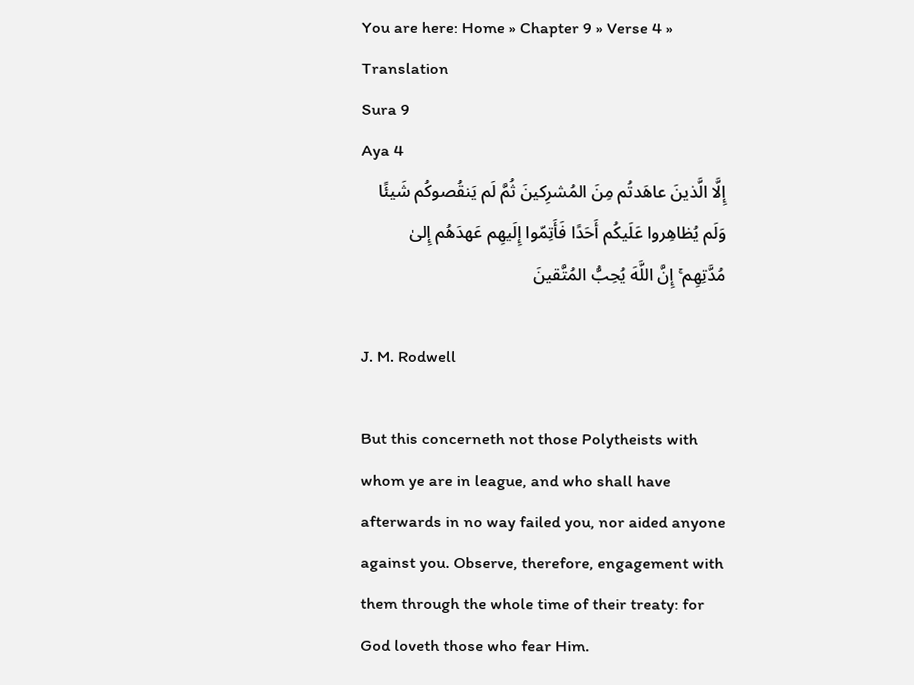You are here: Home » Chapter 9 » Verse 4 » Translation
Sura 9
Aya 4
إِلَّا الَّذينَ عاهَدتُم مِنَ المُشرِكينَ ثُمَّ لَم يَنقُصوكُم شَيئًا وَلَم يُظاهِروا عَلَيكُم أَحَدًا فَأَتِمّوا إِلَيهِم عَهدَهُم إِلىٰ مُدَّتِهِم ۚ إِنَّ اللَّهَ يُحِبُّ المُتَّقينَ

J. M. Rodwell

But this concerneth not those Polytheists with whom ye are in league, and who shall have afterwards in no way failed you, nor aided anyone against you. Observe, therefore, engagement with them through the whole time of their treaty: for God loveth those who fear Him.